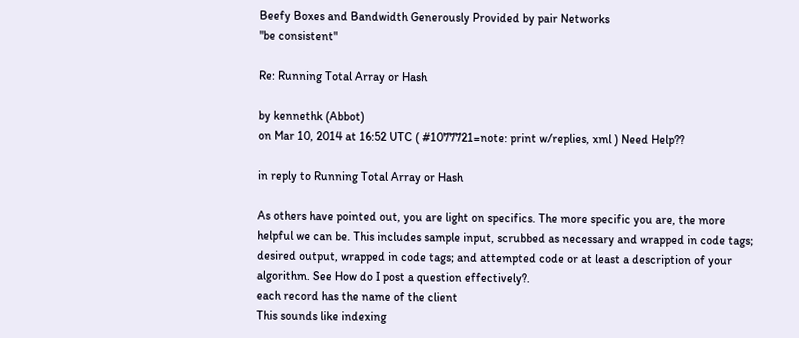Beefy Boxes and Bandwidth Generously Provided by pair Networks
"be consistent"

Re: Running Total Array or Hash

by kennethk (Abbot)
on Mar 10, 2014 at 16:52 UTC ( #1077721=note: print w/replies, xml ) Need Help??

in reply to Running Total Array or Hash

As others have pointed out, you are light on specifics. The more specific you are, the more helpful we can be. This includes sample input, scrubbed as necessary and wrapped in code tags; desired output, wrapped in code tags; and attempted code or at least a description of your algorithm. See How do I post a question effectively?.
each record has the name of the client
This sounds like indexing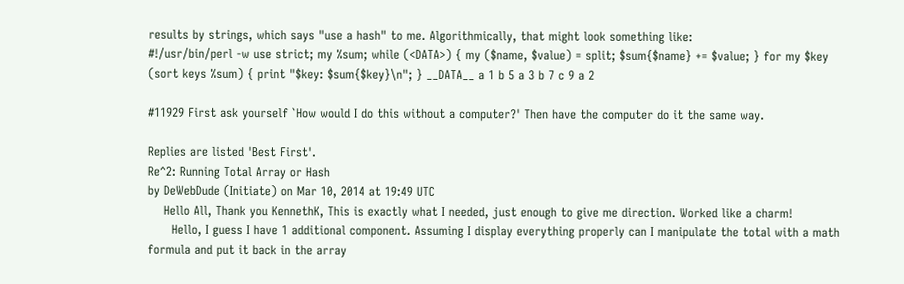results by strings, which says "use a hash" to me. Algorithmically, that might look something like:
#!/usr/bin/perl -w use strict; my %sum; while (<DATA>) { my ($name, $value) = split; $sum{$name} += $value; } for my $key (sort keys %sum) { print "$key: $sum{$key}\n"; } __DATA__ a 1 b 5 a 3 b 7 c 9 a 2

#11929 First ask yourself `How would I do this without a computer?' Then have the computer do it the same way.

Replies are listed 'Best First'.
Re^2: Running Total Array or Hash
by DeWebDude (Initiate) on Mar 10, 2014 at 19:49 UTC
    Hello All, Thank you KennethK, This is exactly what I needed, just enough to give me direction. Worked like a charm!
      Hello, I guess I have 1 additional component. Assuming I display everything properly can I manipulate the total with a math formula and put it back in the array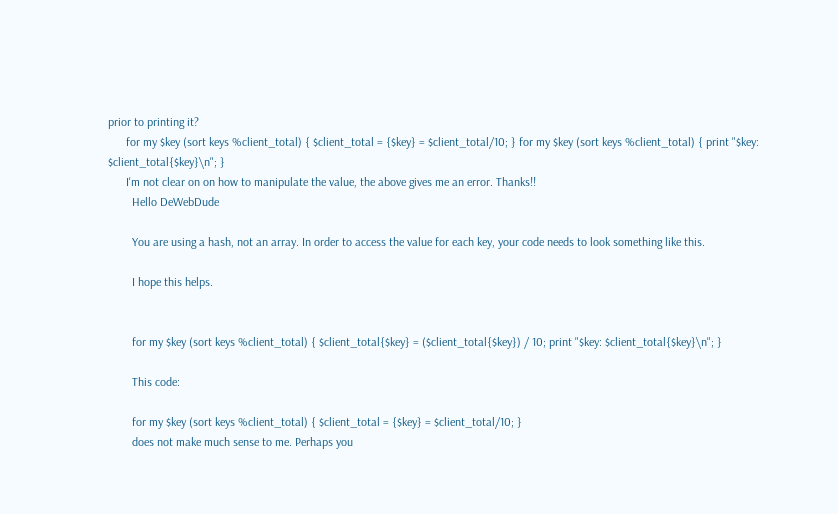prior to printing it?
      for my $key (sort keys %client_total) { $client_total = {$key} = $client_total/10; } for my $key (sort keys %client_total) { print "$key: $client_total{$key}\n"; }
      I'm not clear on on how to manipulate the value, the above gives me an error. Thanks!!
        Hello DeWebDude

        You are using a hash, not an array. In order to access the value for each key, your code needs to look something like this.

        I hope this helps.


        for my $key (sort keys %client_total) { $client_total{$key} = ($client_total{$key}) / 10; print "$key: $client_total{$key}\n"; }

        This code:

        for my $key (sort keys %client_total) { $client_total = {$key} = $client_total/10; }
        does not make much sense to me. Perhaps you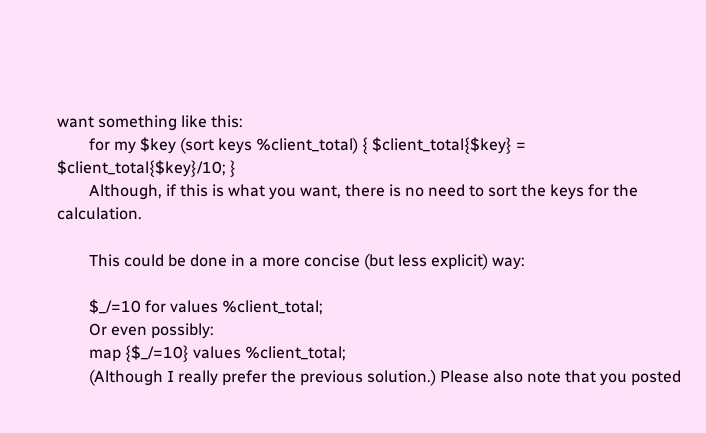want something like this:
        for my $key (sort keys %client_total) { $client_total{$key} = $client_total{$key}/10; }
        Although, if this is what you want, there is no need to sort the keys for the calculation.

        This could be done in a more concise (but less explicit) way:

        $_/=10 for values %client_total;
        Or even possibly:
        map {$_/=10} values %client_total;
        (Although I really prefer the previous solution.) Please also note that you posted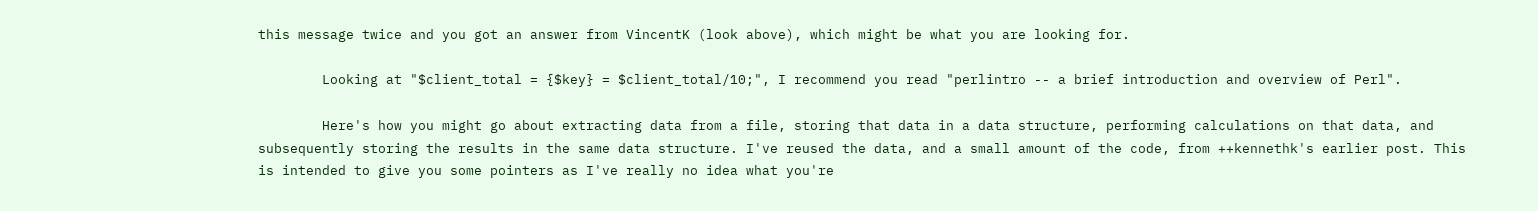this message twice and you got an answer from VincentK (look above), which might be what you are looking for.

        Looking at "$client_total = {$key} = $client_total/10;", I recommend you read "perlintro -- a brief introduction and overview of Perl".

        Here's how you might go about extracting data from a file, storing that data in a data structure, performing calculations on that data, and subsequently storing the results in the same data structure. I've reused the data, and a small amount of the code, from ++kennethk's earlier post. This is intended to give you some pointers as I've really no idea what you're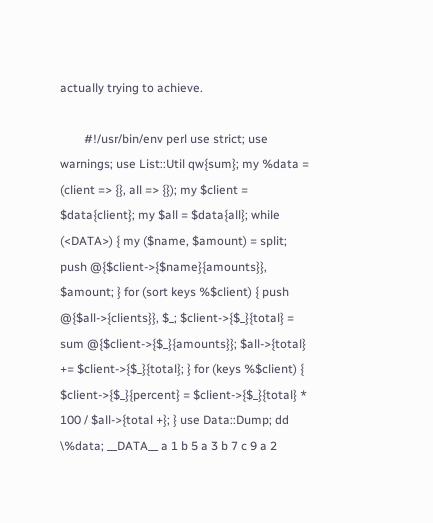actually trying to achieve.

        #!/usr/bin/env perl use strict; use warnings; use List::Util qw{sum}; my %data = (client => {}, all => {}); my $client = $data{client}; my $all = $data{all}; while (<DATA>) { my ($name, $amount) = split; push @{$client->{$name}{amounts}}, $amount; } for (sort keys %$client) { push @{$all->{clients}}, $_; $client->{$_}{total} = sum @{$client->{$_}{amounts}}; $all->{total} += $client->{$_}{total}; } for (keys %$client) { $client->{$_}{percent} = $client->{$_}{total} * 100 / $all->{total +}; } use Data::Dump; dd \%data; __DATA__ a 1 b 5 a 3 b 7 c 9 a 2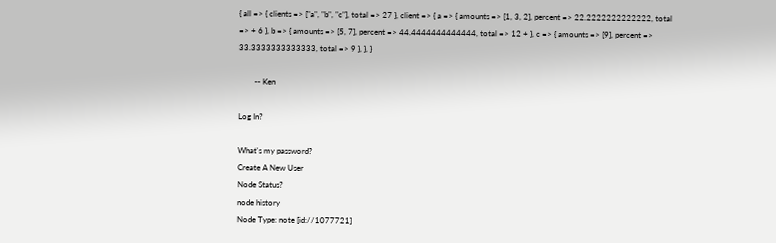{ all => { clients => ["a", "b", "c"], total => 27 }, client => { a => { amounts => [1, 3, 2], percent => 22.2222222222222, total => + 6 }, b => { amounts => [5, 7], percent => 44.4444444444444, total => 12 + }, c => { amounts => [9], percent => 33.3333333333333, total => 9 }, }, }

        -- Ken

Log In?

What's my password?
Create A New User
Node Status?
node history
Node Type: note [id://1077721]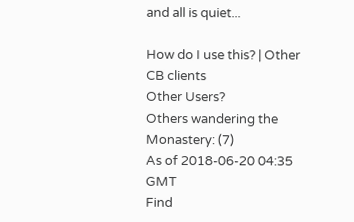and all is quiet...

How do I use this? | Other CB clients
Other Users?
Others wandering the Monastery: (7)
As of 2018-06-20 04:35 GMT
Find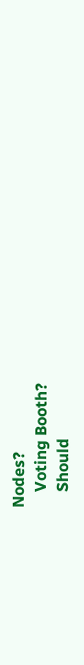Nodes?
    Voting Booth?
    Should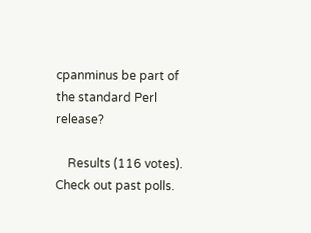cpanminus be part of the standard Perl release?

    Results (116 votes). Check out past polls.